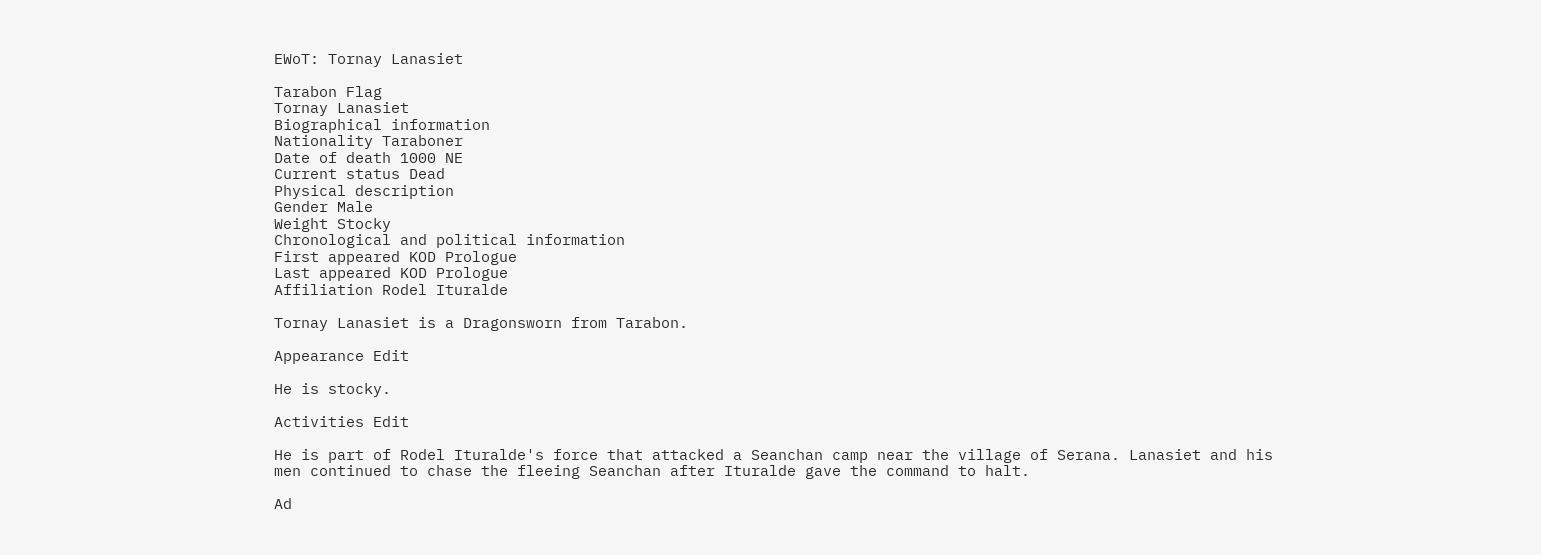EWoT: Tornay Lanasiet

Tarabon Flag
Tornay Lanasiet
Biographical information
Nationality Taraboner
Date of death 1000 NE
Current status Dead
Physical description
Gender Male
Weight Stocky
Chronological and political information
First appeared KOD Prologue
Last appeared KOD Prologue
Affiliation Rodel Ituralde

Tornay Lanasiet is a Dragonsworn from Tarabon.

Appearance Edit

He is stocky.

Activities Edit

He is part of Rodel Ituralde's force that attacked a Seanchan camp near the village of Serana. Lanasiet and his men continued to chase the fleeing Seanchan after Ituralde gave the command to halt.

Ad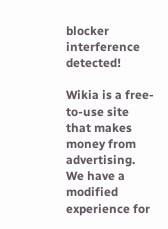blocker interference detected!

Wikia is a free-to-use site that makes money from advertising. We have a modified experience for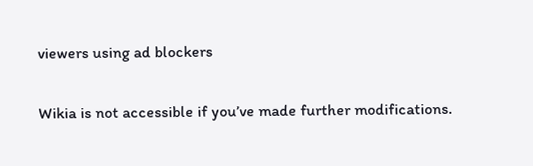viewers using ad blockers

Wikia is not accessible if you’ve made further modifications.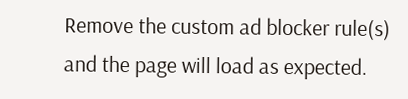Remove the custom ad blocker rule(s) and the page will load as expected.